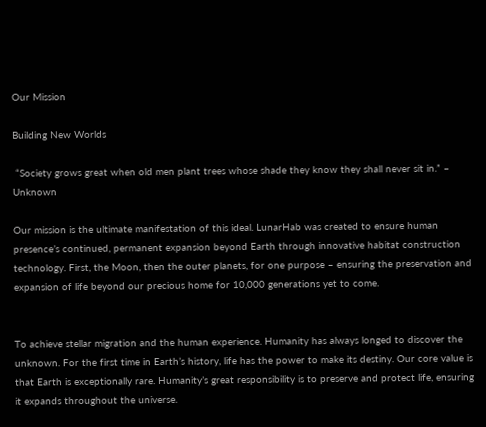Our Mission

Building New Worlds

 “Society grows great when old men plant trees whose shade they know they shall never sit in.” – Unknown

Our mission is the ultimate manifestation of this ideal. LunarHab was created to ensure human presence’s continued, permanent expansion beyond Earth through innovative habitat construction technology. First, the Moon, then the outer planets, for one purpose – ensuring the preservation and expansion of life beyond our precious home for 10,000 generations yet to come.


To achieve stellar migration and the human experience. Humanity has always longed to discover the unknown. For the first time in Earth’s history, life has the power to make its destiny. Our core value is that Earth is exceptionally rare. Humanity’s great responsibility is to preserve and protect life, ensuring it expands throughout the universe.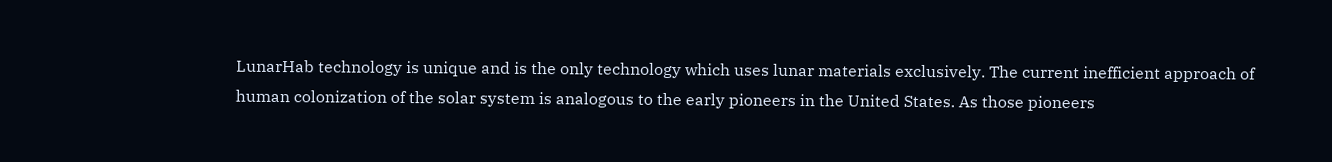LunarHab technology is unique and is the only technology which uses lunar materials exclusively. The current inefficient approach of human colonization of the solar system is analogous to the early pioneers in the United States. As those pioneers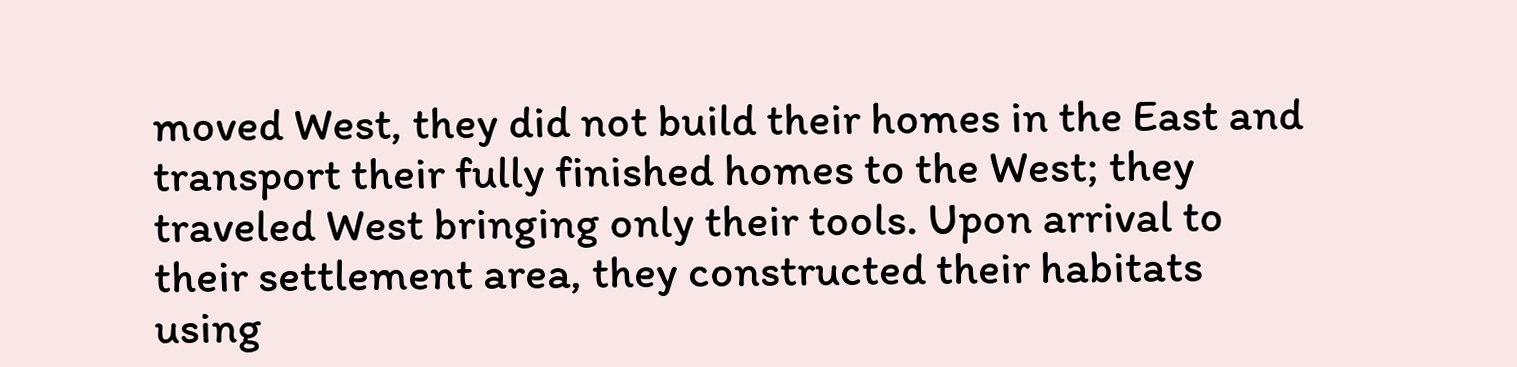moved West, they did not build their homes in the East and transport their fully finished homes to the West; they traveled West bringing only their tools. Upon arrival to their settlement area, they constructed their habitats using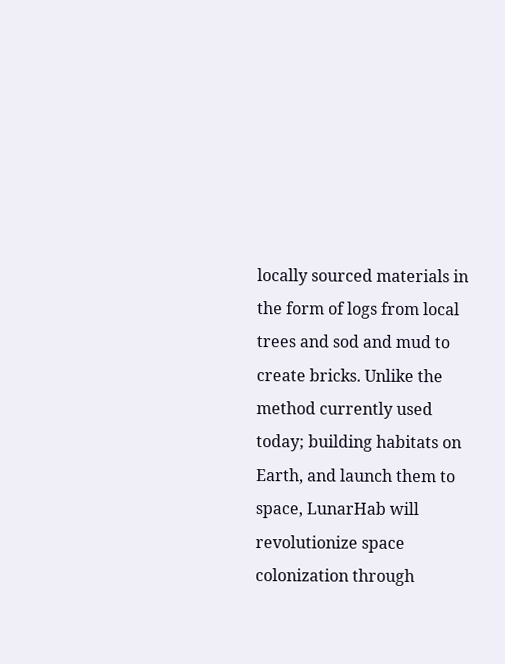locally sourced materials in the form of logs from local trees and sod and mud to create bricks. Unlike the method currently used today; building habitats on Earth, and launch them to space, LunarHab will revolutionize space colonization through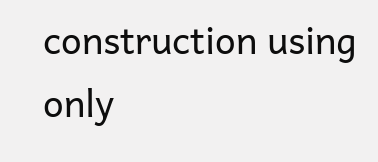construction using only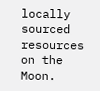locally sourced resources on the Moon.